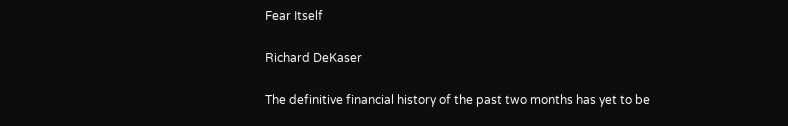Fear Itself

Richard DeKaser

The definitive financial history of the past two months has yet to be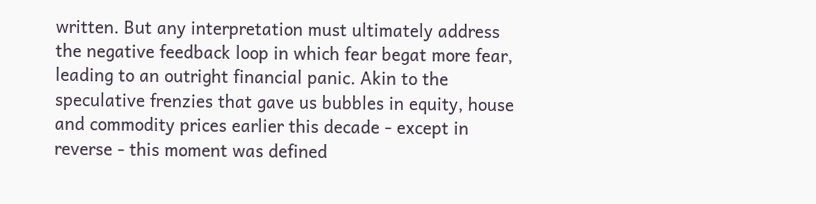written. But any interpretation must ultimately address the negative feedback loop in which fear begat more fear, leading to an outright financial panic. Akin to the speculative frenzies that gave us bubbles in equity, house and commodity prices earlier this decade - except in reverse - this moment was defined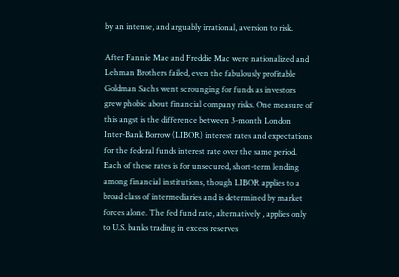by an intense, and arguably irrational, aversion to risk.

After Fannie Mae and Freddie Mac were nationalized and Lehman Brothers failed, even the fabulously profitable Goldman Sachs went scrounging for funds as investors grew phobic about financial company risks. One measure of this angst is the difference between 3-month London Inter-Bank Borrow (LIBOR) interest rates and expectations for the federal funds interest rate over the same period. Each of these rates is for unsecured, short-term lending among financial institutions, though LIBOR applies to a broad class of intermediaries and is determined by market forces alone. The fed fund rate, alternatively , applies only to U.S. banks trading in excess reserves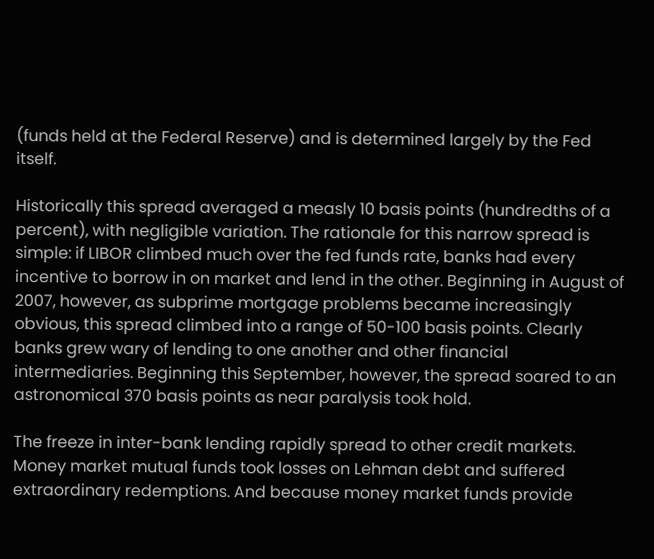(funds held at the Federal Reserve) and is determined largely by the Fed itself.

Historically this spread averaged a measly 10 basis points (hundredths of a percent), with negligible variation. The rationale for this narrow spread is simple: if LIBOR climbed much over the fed funds rate, banks had every incentive to borrow in on market and lend in the other. Beginning in August of 2007, however, as subprime mortgage problems became increasingly obvious, this spread climbed into a range of 50-100 basis points. Clearly banks grew wary of lending to one another and other financial intermediaries. Beginning this September, however, the spread soared to an astronomical 370 basis points as near paralysis took hold.

The freeze in inter-bank lending rapidly spread to other credit markets. Money market mutual funds took losses on Lehman debt and suffered extraordinary redemptions. And because money market funds provide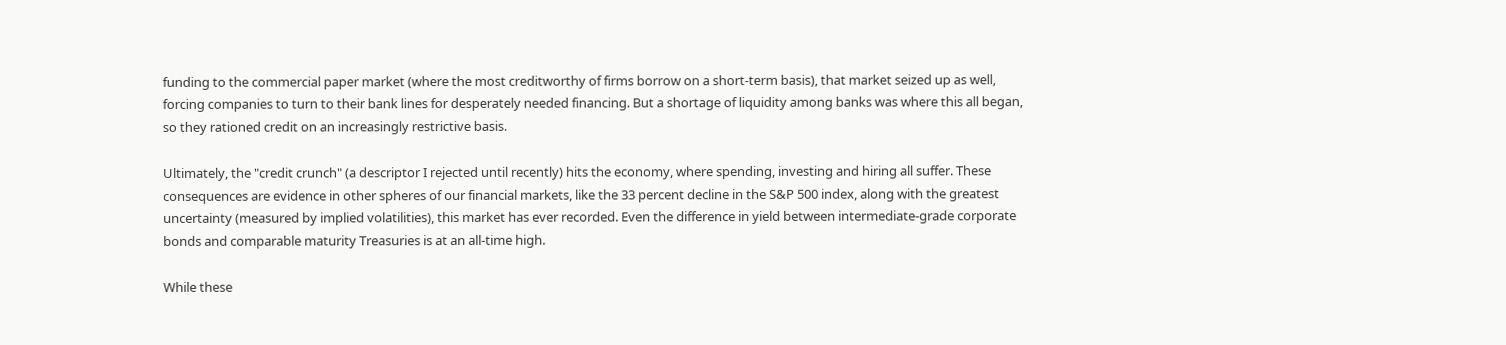funding to the commercial paper market (where the most creditworthy of firms borrow on a short-term basis), that market seized up as well, forcing companies to turn to their bank lines for desperately needed financing. But a shortage of liquidity among banks was where this all began, so they rationed credit on an increasingly restrictive basis.

Ultimately, the "credit crunch" (a descriptor I rejected until recently) hits the economy, where spending, investing and hiring all suffer. These consequences are evidence in other spheres of our financial markets, like the 33 percent decline in the S&P 500 index, along with the greatest uncertainty (measured by implied volatilities), this market has ever recorded. Even the difference in yield between intermediate-grade corporate bonds and comparable maturity Treasuries is at an all-time high.

While these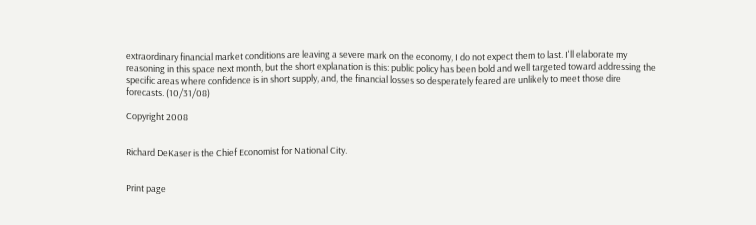extraordinary financial market conditions are leaving a severe mark on the economy, I do not expect them to last. I'll elaborate my reasoning in this space next month, but the short explanation is this: public policy has been bold and well targeted toward addressing the specific areas where confidence is in short supply, and, the financial losses so desperately feared are unlikely to meet those dire forecasts. (10/31/08)

Copyright 2008


Richard DeKaser is the Chief Economist for National City.


Print page